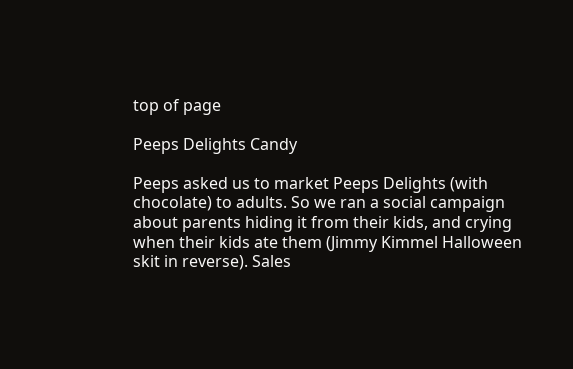top of page

Peeps Delights Candy

Peeps asked us to market Peeps Delights (with chocolate) to adults. So we ran a social campaign about parents hiding it from their kids, and crying when their kids ate them (Jimmy Kimmel Halloween skit in reverse). Sales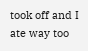took off and I ate way too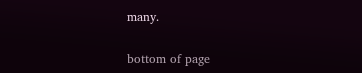many.

bottom of page